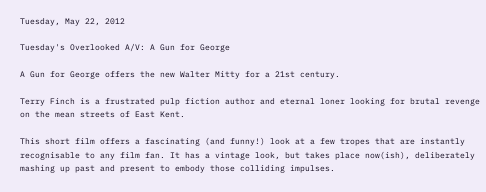Tuesday, May 22, 2012

Tuesday's Overlooked A/V: A Gun for George

A Gun for George offers the new Walter Mitty for a 21st century.

Terry Finch is a frustrated pulp fiction author and eternal loner looking for brutal revenge on the mean streets of East Kent.

This short film offers a fascinating (and funny!) look at a few tropes that are instantly recognisable to any film fan. It has a vintage look, but takes place now(ish), deliberately mashing up past and present to embody those colliding impulses.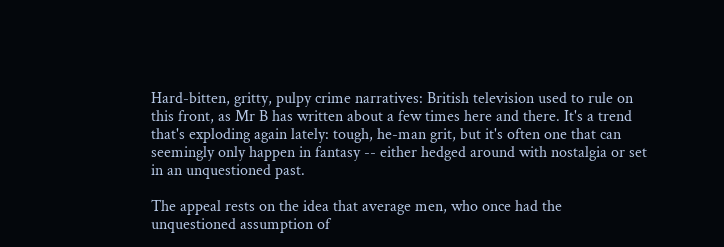Hard-bitten, gritty, pulpy crime narratives: British television used to rule on this front, as Mr B has written about a few times here and there. It's a trend that's exploding again lately: tough, he-man grit, but it's often one that can seemingly only happen in fantasy -- either hedged around with nostalgia or set in an unquestioned past.

The appeal rests on the idea that average men, who once had the unquestioned assumption of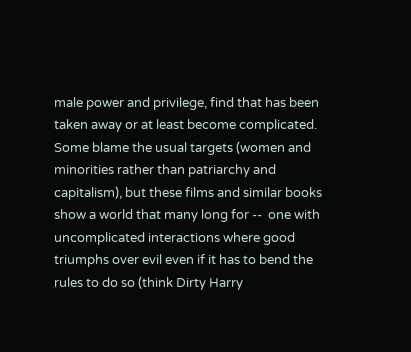male power and privilege, find that has been taken away or at least become complicated. Some blame the usual targets (women and minorities rather than patriarchy and capitalism), but these films and similar books show a world that many long for --  one with uncomplicated interactions where good triumphs over evil even if it has to bend the rules to do so (think Dirty Harry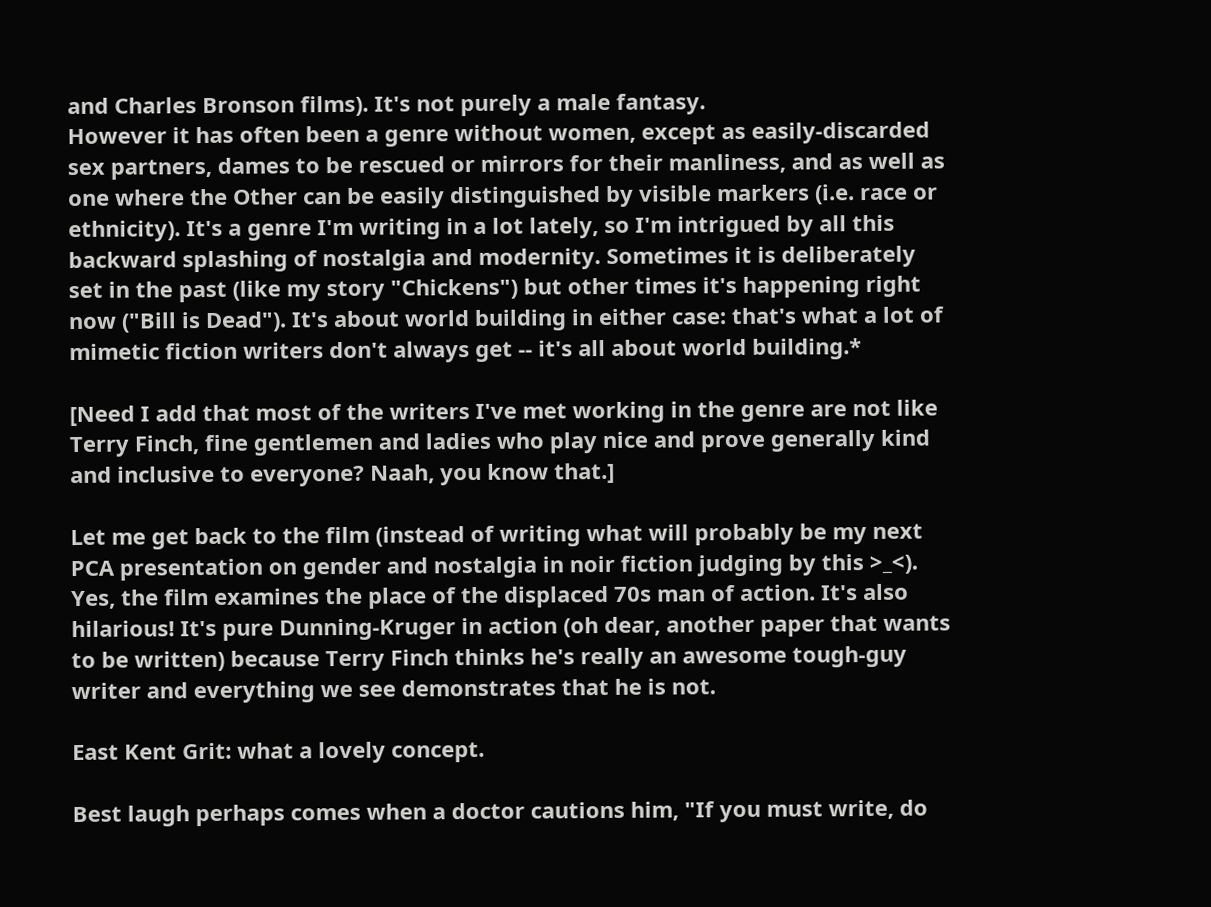and Charles Bronson films). It's not purely a male fantasy.
However it has often been a genre without women, except as easily-discarded sex partners, dames to be rescued or mirrors for their manliness, and as well as one where the Other can be easily distinguished by visible markers (i.e. race or ethnicity). It's a genre I'm writing in a lot lately, so I'm intrigued by all this backward splashing of nostalgia and modernity. Sometimes it is deliberately set in the past (like my story "Chickens") but other times it's happening right now ("Bill is Dead"). It's about world building in either case: that's what a lot of mimetic fiction writers don't always get -- it's all about world building.*

[Need I add that most of the writers I've met working in the genre are not like Terry Finch, fine gentlemen and ladies who play nice and prove generally kind and inclusive to everyone? Naah, you know that.]

Let me get back to the film (instead of writing what will probably be my next PCA presentation on gender and nostalgia in noir fiction judging by this >_<).  Yes, the film examines the place of the displaced 70s man of action. It's also hilarious! It's pure Dunning-Kruger in action (oh dear, another paper that wants to be written) because Terry Finch thinks he's really an awesome tough-guy writer and everything we see demonstrates that he is not.

East Kent Grit: what a lovely concept.

Best laugh perhaps comes when a doctor cautions him, "If you must write, do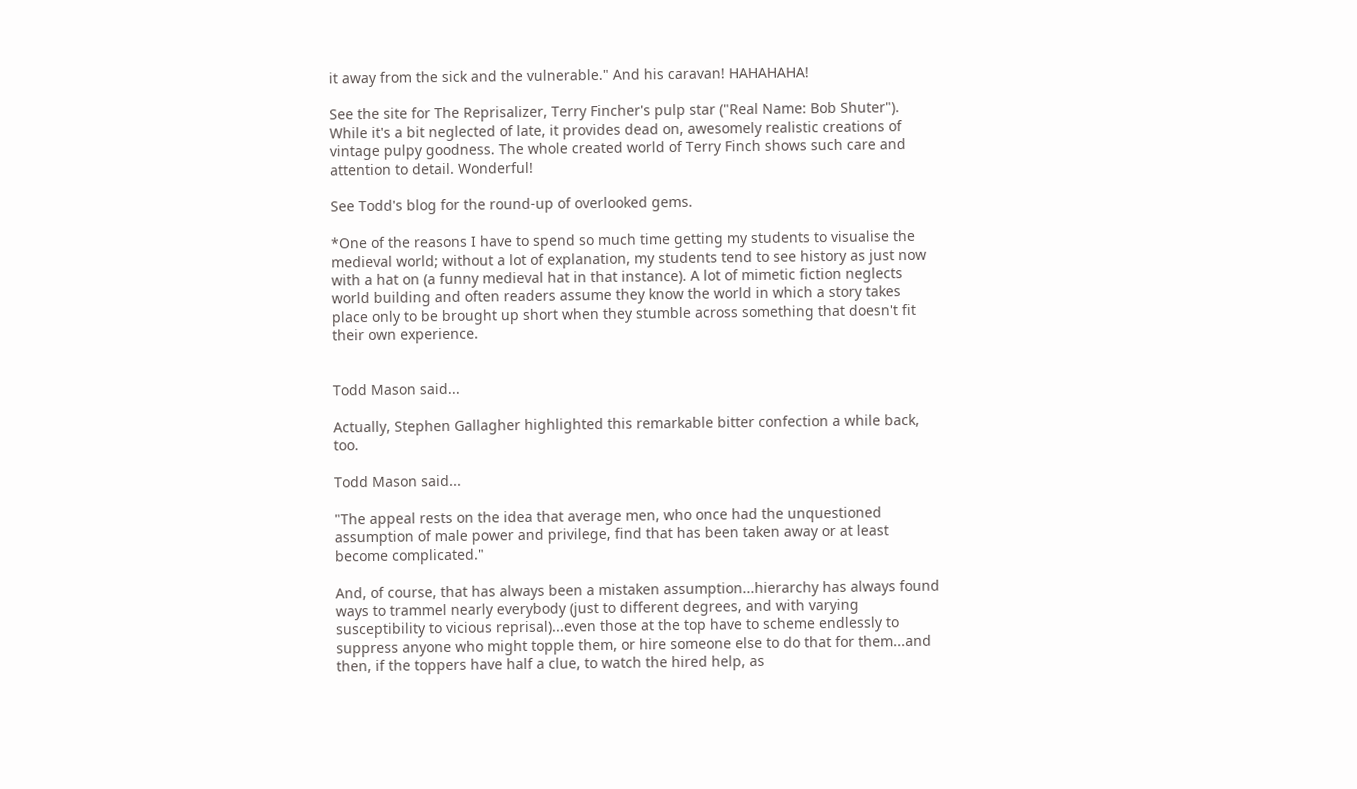it away from the sick and the vulnerable." And his caravan! HAHAHAHA!

See the site for The Reprisalizer, Terry Fincher's pulp star ("Real Name: Bob Shuter"). While it's a bit neglected of late, it provides dead on, awesomely realistic creations of vintage pulpy goodness. The whole created world of Terry Finch shows such care and attention to detail. Wonderful!

See Todd's blog for the round-up of overlooked gems.

*One of the reasons I have to spend so much time getting my students to visualise the medieval world; without a lot of explanation, my students tend to see history as just now with a hat on (a funny medieval hat in that instance). A lot of mimetic fiction neglects world building and often readers assume they know the world in which a story takes place only to be brought up short when they stumble across something that doesn't fit their own experience.


Todd Mason said...

Actually, Stephen Gallagher highlighted this remarkable bitter confection a while back, too.

Todd Mason said...

"The appeal rests on the idea that average men, who once had the unquestioned assumption of male power and privilege, find that has been taken away or at least become complicated."

And, of course, that has always been a mistaken assumption...hierarchy has always found ways to trammel nearly everybody (just to different degrees, and with varying susceptibility to vicious reprisal)...even those at the top have to scheme endlessly to suppress anyone who might topple them, or hire someone else to do that for them...and then, if the toppers have half a clue, to watch the hired help, as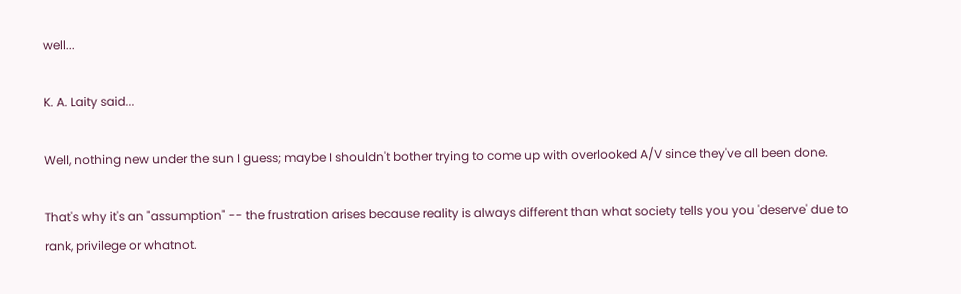well...

K. A. Laity said...

Well, nothing new under the sun I guess; maybe I shouldn't bother trying to come up with overlooked A/V since they've all been done.

That's why it's an "assumption" -- the frustration arises because reality is always different than what society tells you you 'deserve' due to rank, privilege or whatnot.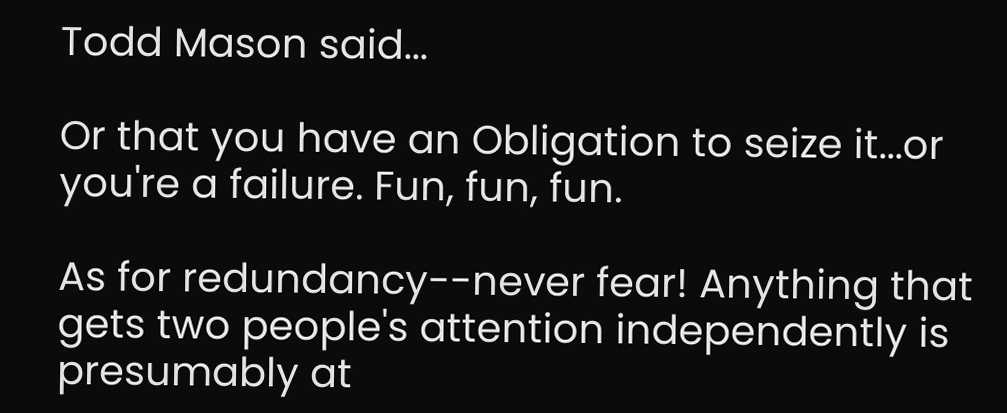Todd Mason said...

Or that you have an Obligation to seize it...or you're a failure. Fun, fun, fun.

As for redundancy--never fear! Anything that gets two people's attention independently is presumably at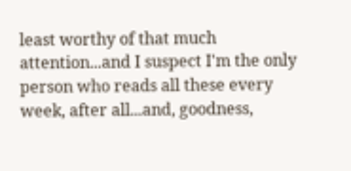least worthy of that much attention...and I suspect I'm the only person who reads all these every week, after all...and, goodness,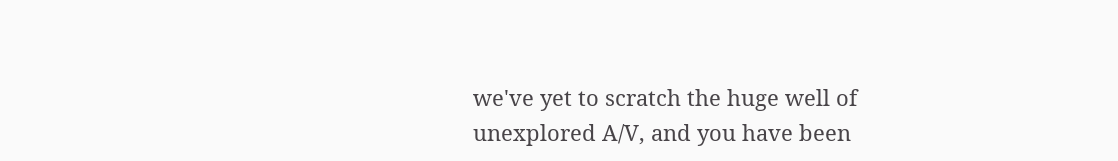we've yet to scratch the huge well of unexplored A/V, and you have been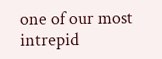one of our most intrepid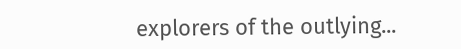explorers of the outlying...